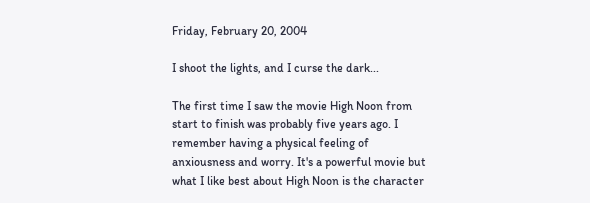Friday, February 20, 2004

I shoot the lights, and I curse the dark...

The first time I saw the movie High Noon from start to finish was probably five years ago. I remember having a physical feeling of anxiousness and worry. It's a powerful movie but what I like best about High Noon is the character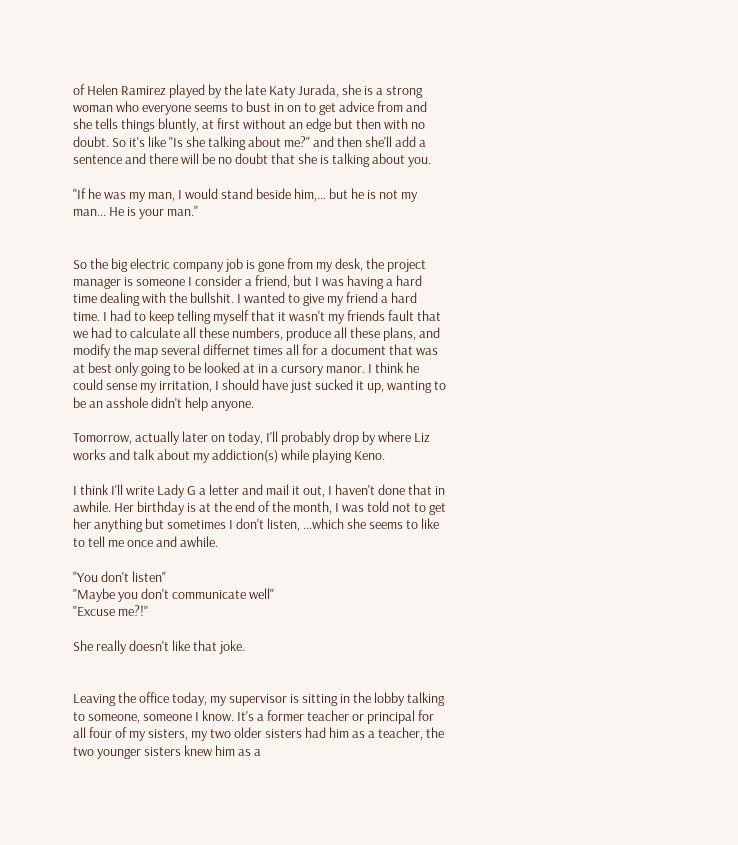of Helen Ramirez played by the late Katy Jurada, she is a strong woman who everyone seems to bust in on to get advice from and she tells things bluntly, at first without an edge but then with no doubt. So it's like "Is she talking about me?" and then she'll add a sentence and there will be no doubt that she is talking about you.

"If he was my man, I would stand beside him,... but he is not my man... He is your man."


So the big electric company job is gone from my desk, the project manager is someone I consider a friend, but I was having a hard time dealing with the bullshit. I wanted to give my friend a hard time. I had to keep telling myself that it wasn't my friends fault that we had to calculate all these numbers, produce all these plans, and modify the map several differnet times all for a document that was at best only going to be looked at in a cursory manor. I think he could sense my irritation, I should have just sucked it up, wanting to be an asshole didn't help anyone.

Tomorrow, actually later on today, I'll probably drop by where Liz works and talk about my addiction(s) while playing Keno.

I think I'll write Lady G a letter and mail it out, I haven't done that in awhile. Her birthday is at the end of the month, I was told not to get her anything but sometimes I don't listen, ...which she seems to like to tell me once and awhile.

"You don't listen"
"Maybe you don't communicate well"
"Excuse me?!"

She really doesn't like that joke.


Leaving the office today, my supervisor is sitting in the lobby talking to someone, someone I know. It's a former teacher or principal for all four of my sisters, my two older sisters had him as a teacher, the two younger sisters knew him as a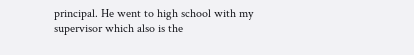principal. He went to high school with my supervisor which also is the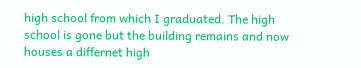high school from which I graduated. The high school is gone but the building remains and now houses a differnet high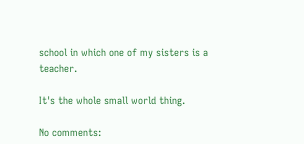school in which one of my sisters is a teacher.

It's the whole small world thing.

No comments: